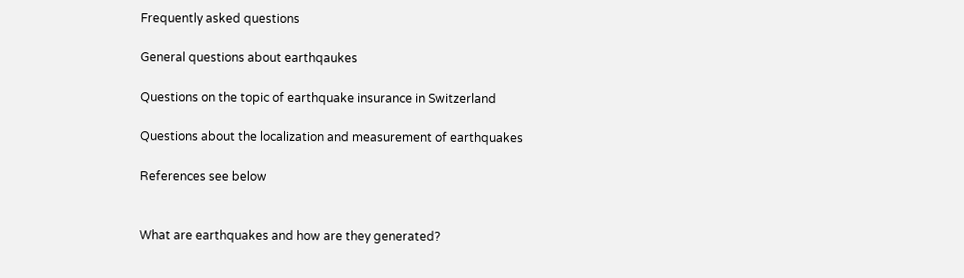Frequently asked questions

General questions about earthqaukes

Questions on the topic of earthquake insurance in Switzerland

Questions about the localization and measurement of earthquakes

References see below


What are earthquakes and how are they generated?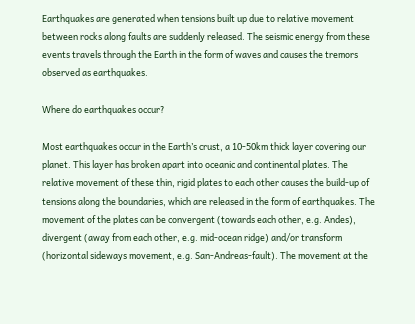Earthquakes are generated when tensions built up due to relative movement between rocks along faults are suddenly released. The seismic energy from these events travels through the Earth in the form of waves and causes the tremors observed as earthquakes.

Where do earthquakes occur?

Most earthquakes occur in the Earth’s crust, a 10-50km thick layer covering our planet. This layer has broken apart into oceanic and continental plates. The relative movement of these thin, rigid plates to each other causes the build-up of tensions along the boundaries, which are released in the form of earthquakes. The movement of the plates can be convergent (towards each other, e.g. Andes), divergent (away from each other, e.g. mid-ocean ridge) and/or transform (horizontal sideways movement, e.g. San-Andreas-fault). The movement at the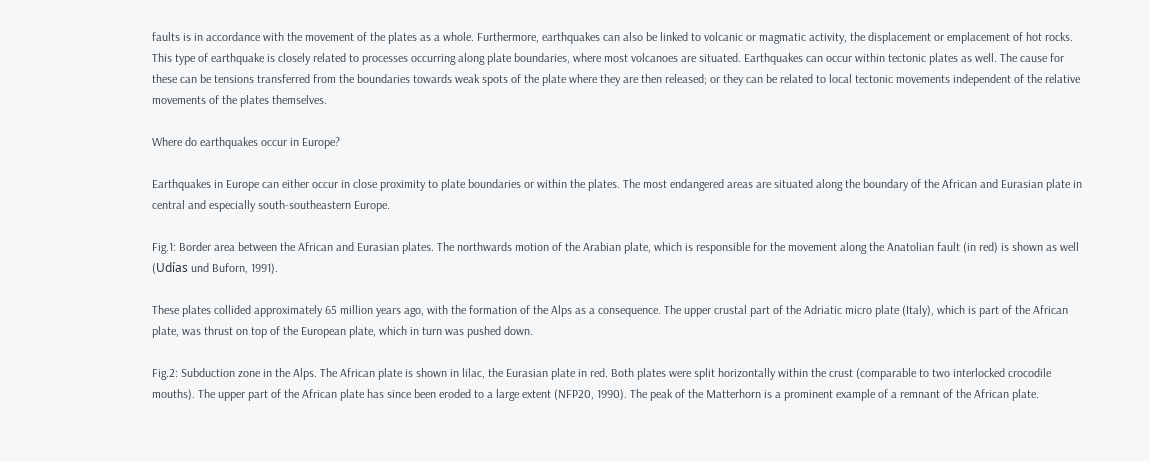faults is in accordance with the movement of the plates as a whole. Furthermore, earthquakes can also be linked to volcanic or magmatic activity, the displacement or emplacement of hot rocks. This type of earthquake is closely related to processes occurring along plate boundaries, where most volcanoes are situated. Earthquakes can occur within tectonic plates as well. The cause for these can be tensions transferred from the boundaries towards weak spots of the plate where they are then released; or they can be related to local tectonic movements independent of the relative movements of the plates themselves.

Where do earthquakes occur in Europe?

Earthquakes in Europe can either occur in close proximity to plate boundaries or within the plates. The most endangered areas are situated along the boundary of the African and Eurasian plate in central and especially south-southeastern Europe.

Fig.1: Border area between the African and Eurasian plates. The northwards motion of the Arabian plate, which is responsible for the movement along the Anatolian fault (in red) is shown as well (Udías und Buforn, 1991).

These plates collided approximately 65 million years ago, with the formation of the Alps as a consequence. The upper crustal part of the Adriatic micro plate (Italy), which is part of the African plate, was thrust on top of the European plate, which in turn was pushed down.

Fig.2: Subduction zone in the Alps. The African plate is shown in lilac, the Eurasian plate in red. Both plates were split horizontally within the crust (comparable to two interlocked crocodile mouths). The upper part of the African plate has since been eroded to a large extent (NFP20, 1990). The peak of the Matterhorn is a prominent example of a remnant of the African plate.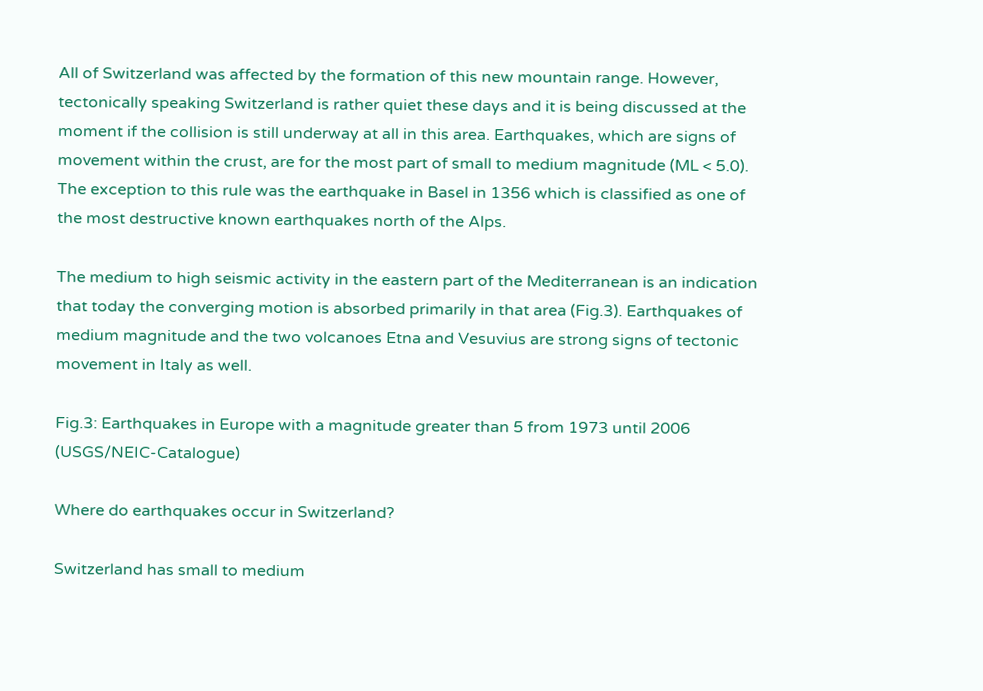All of Switzerland was affected by the formation of this new mountain range. However, tectonically speaking Switzerland is rather quiet these days and it is being discussed at the moment if the collision is still underway at all in this area. Earthquakes, which are signs of movement within the crust, are for the most part of small to medium magnitude (ML < 5.0). The exception to this rule was the earthquake in Basel in 1356 which is classified as one of the most destructive known earthquakes north of the Alps.

The medium to high seismic activity in the eastern part of the Mediterranean is an indication that today the converging motion is absorbed primarily in that area (Fig.3). Earthquakes of medium magnitude and the two volcanoes Etna and Vesuvius are strong signs of tectonic movement in Italy as well.

Fig.3: Earthquakes in Europe with a magnitude greater than 5 from 1973 until 2006 (USGS/NEIC-Catalogue)

Where do earthquakes occur in Switzerland?

Switzerland has small to medium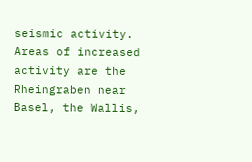seismic activity. Areas of increased activity are the Rheingraben near Basel, the Wallis,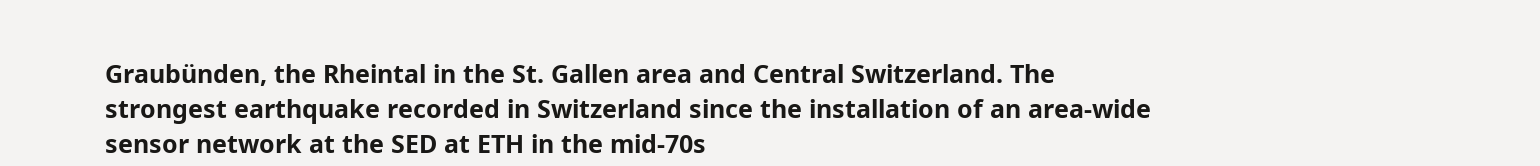Graubünden, the Rheintal in the St. Gallen area and Central Switzerland. The strongest earthquake recorded in Switzerland since the installation of an area-wide sensor network at the SED at ETH in the mid-70s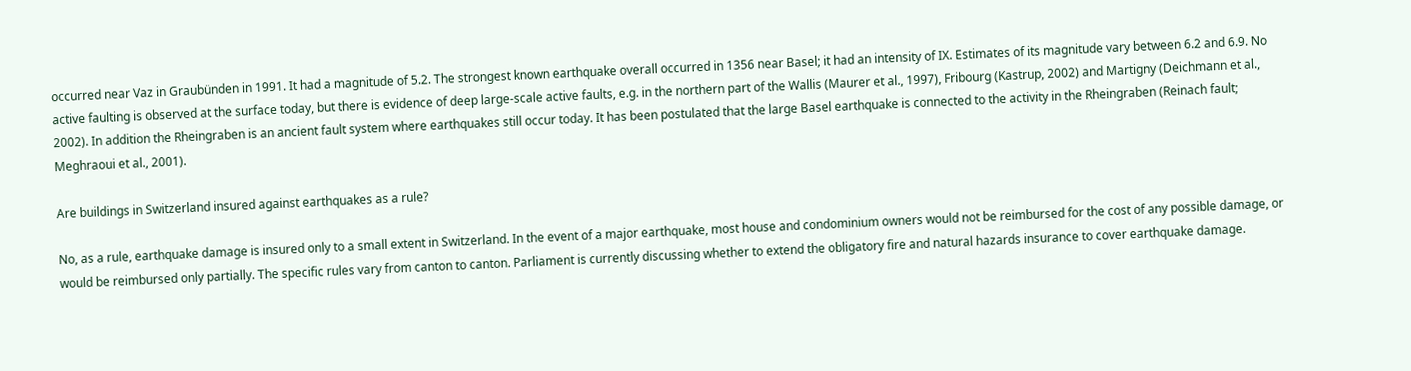occurred near Vaz in Graubünden in 1991. It had a magnitude of 5.2. The strongest known earthquake overall occurred in 1356 near Basel; it had an intensity of IX. Estimates of its magnitude vary between 6.2 and 6.9. No active faulting is observed at the surface today, but there is evidence of deep large-scale active faults, e.g. in the northern part of the Wallis (Maurer et al., 1997), Fribourg (Kastrup, 2002) and Martigny (Deichmann et al., 2002). In addition the Rheingraben is an ancient fault system where earthquakes still occur today. It has been postulated that the large Basel earthquake is connected to the activity in the Rheingraben (Reinach fault; Meghraoui et al., 2001).

Are buildings in Switzerland insured against earthquakes as a rule?

No, as a rule, earthquake damage is insured only to a small extent in Switzerland. In the event of a major earthquake, most house and condominium owners would not be reimbursed for the cost of any possible damage, or would be reimbursed only partially. The specific rules vary from canton to canton. Parliament is currently discussing whether to extend the obligatory fire and natural hazards insurance to cover earthquake damage.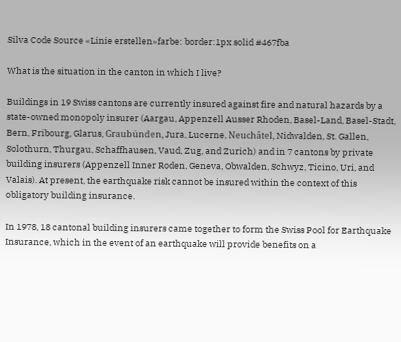Silva Code Source «Linie erstellen»farbe: border:1px solid #467fba

What is the situation in the canton in which I live?

Buildings in 19 Swiss cantons are currently insured against fire and natural hazards by a state-owned monopoly insurer (Aargau, Appenzell Ausser Rhoden, Basel-Land, Basel-Stadt, Bern, Fribourg, Glarus, Graubünden, Jura, Lucerne, Neuchâtel, Nidwalden, St. Gallen, Solothurn, Thurgau, Schaffhausen, Vaud, Zug, and Zurich) and in 7 cantons by private building insurers (Appenzell Inner Roden, Geneva, Obwalden, Schwyz, Ticino, Uri, and Valais). At present, the earthquake risk cannot be insured within the context of this obligatory building insurance.

In 1978, 18 cantonal building insurers came together to form the Swiss Pool for Earthquake Insurance, which in the event of an earthquake will provide benefits on a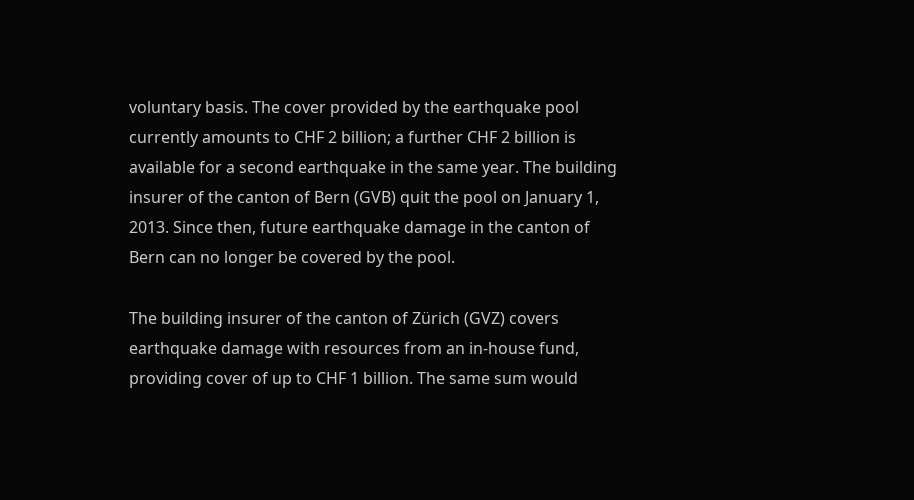voluntary basis. The cover provided by the earthquake pool currently amounts to CHF 2 billion; a further CHF 2 billion is available for a second earthquake in the same year. The building insurer of the canton of Bern (GVB) quit the pool on January 1, 2013. Since then, future earthquake damage in the canton of Bern can no longer be covered by the pool.

The building insurer of the canton of Zürich (GVZ) covers earthquake damage with resources from an in-house fund, providing cover of up to CHF 1 billion. The same sum would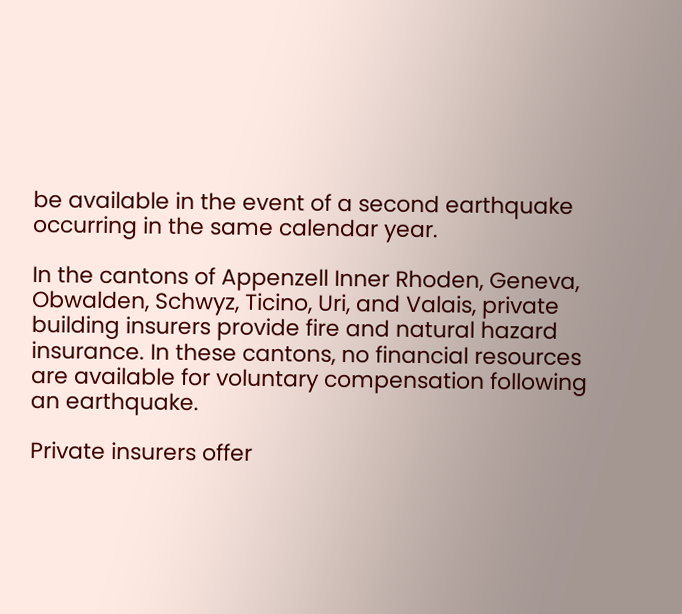be available in the event of a second earthquake occurring in the same calendar year.

In the cantons of Appenzell Inner Rhoden, Geneva, Obwalden, Schwyz, Ticino, Uri, and Valais, private building insurers provide fire and natural hazard insurance. In these cantons, no financial resources are available for voluntary compensation following an earthquake.

Private insurers offer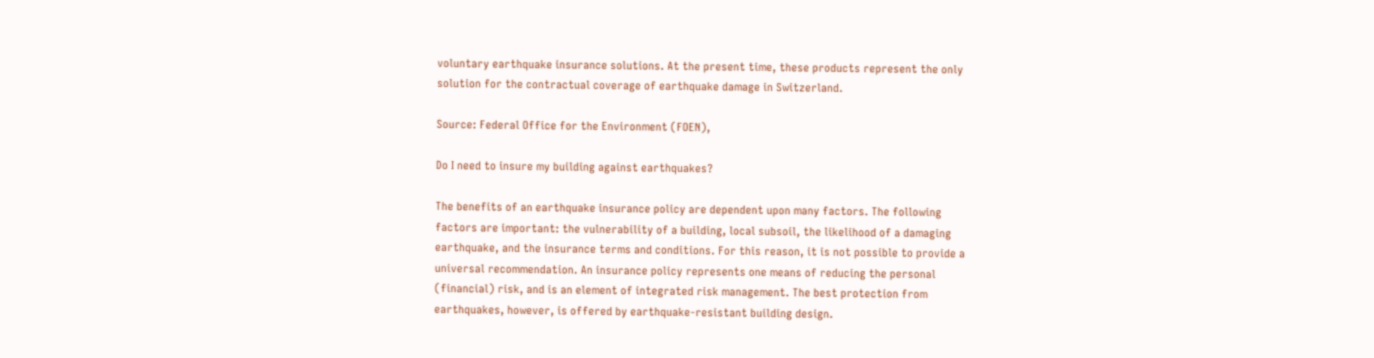voluntary earthquake insurance solutions. At the present time, these products represent the only solution for the contractual coverage of earthquake damage in Switzerland.

Source: Federal Office for the Environment (FOEN),

Do I need to insure my building against earthquakes?

The benefits of an earthquake insurance policy are dependent upon many factors. The following factors are important: the vulnerability of a building, local subsoil, the likelihood of a damaging earthquake, and the insurance terms and conditions. For this reason, it is not possible to provide a universal recommendation. An insurance policy represents one means of reducing the personal (financial) risk, and is an element of integrated risk management. The best protection from earthquakes, however, is offered by earthquake-resistant building design.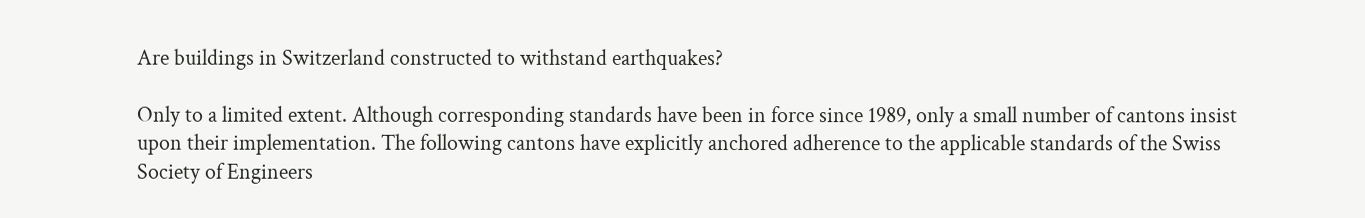Are buildings in Switzerland constructed to withstand earthquakes?

Only to a limited extent. Although corresponding standards have been in force since 1989, only a small number of cantons insist upon their implementation. The following cantons have explicitly anchored adherence to the applicable standards of the Swiss Society of Engineers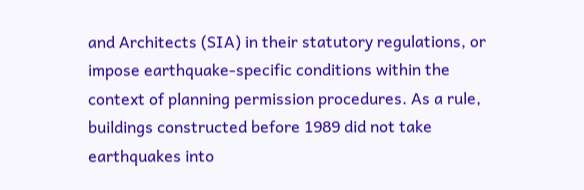and Architects (SIA) in their statutory regulations, or impose earthquake-specific conditions within the context of planning permission procedures. As a rule, buildings constructed before 1989 did not take earthquakes into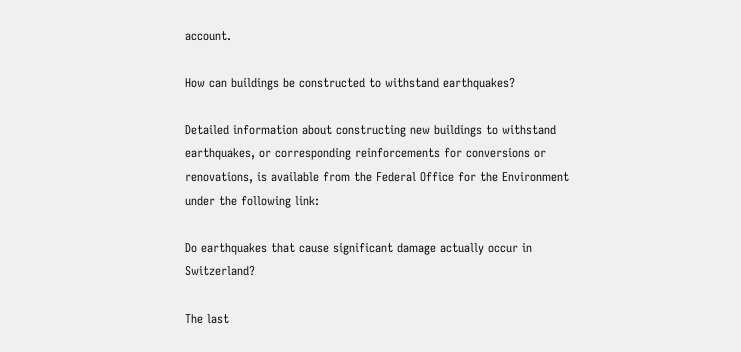account.

How can buildings be constructed to withstand earthquakes?

Detailed information about constructing new buildings to withstand earthquakes, or corresponding reinforcements for conversions or renovations, is available from the Federal Office for the Environment under the following link:

Do earthquakes that cause significant damage actually occur in Switzerland?

The last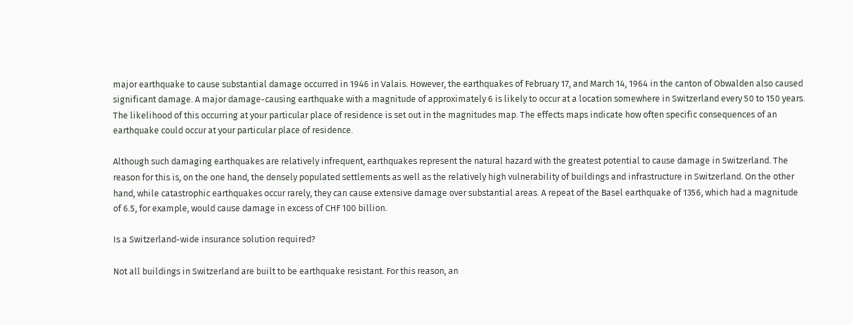major earthquake to cause substantial damage occurred in 1946 in Valais. However, the earthquakes of February 17, and March 14, 1964 in the canton of Obwalden also caused significant damage. A major damage-causing earthquake with a magnitude of approximately 6 is likely to occur at a location somewhere in Switzerland every 50 to 150 years. The likelihood of this occurring at your particular place of residence is set out in the magnitudes map. The effects maps indicate how often specific consequences of an earthquake could occur at your particular place of residence.

Although such damaging earthquakes are relatively infrequent, earthquakes represent the natural hazard with the greatest potential to cause damage in Switzerland. The reason for this is, on the one hand, the densely populated settlements as well as the relatively high vulnerability of buildings and infrastructure in Switzerland. On the other hand, while catastrophic earthquakes occur rarely, they can cause extensive damage over substantial areas. A repeat of the Basel earthquake of 1356, which had a magnitude of 6.5, for example, would cause damage in excess of CHF 100 billion.

Is a Switzerland-wide insurance solution required?

Not all buildings in Switzerland are built to be earthquake resistant. For this reason, an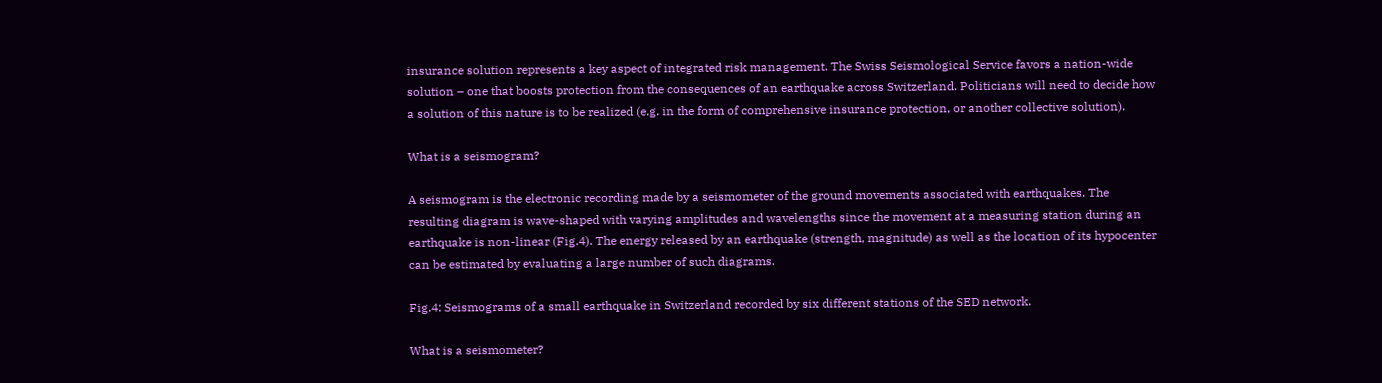insurance solution represents a key aspect of integrated risk management. The Swiss Seismological Service favors a nation-wide solution – one that boosts protection from the consequences of an earthquake across Switzerland. Politicians will need to decide how a solution of this nature is to be realized (e.g. in the form of comprehensive insurance protection, or another collective solution).

What is a seismogram?

A seismogram is the electronic recording made by a seismometer of the ground movements associated with earthquakes. The resulting diagram is wave-shaped with varying amplitudes and wavelengths since the movement at a measuring station during an earthquake is non-linear (Fig.4). The energy released by an earthquake (strength, magnitude) as well as the location of its hypocenter can be estimated by evaluating a large number of such diagrams.

Fig.4: Seismograms of a small earthquake in Switzerland recorded by six different stations of the SED network.

What is a seismometer?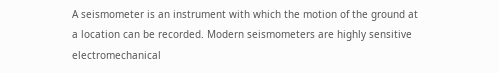A seismometer is an instrument with which the motion of the ground at
a location can be recorded. Modern seismometers are highly sensitive
electromechanical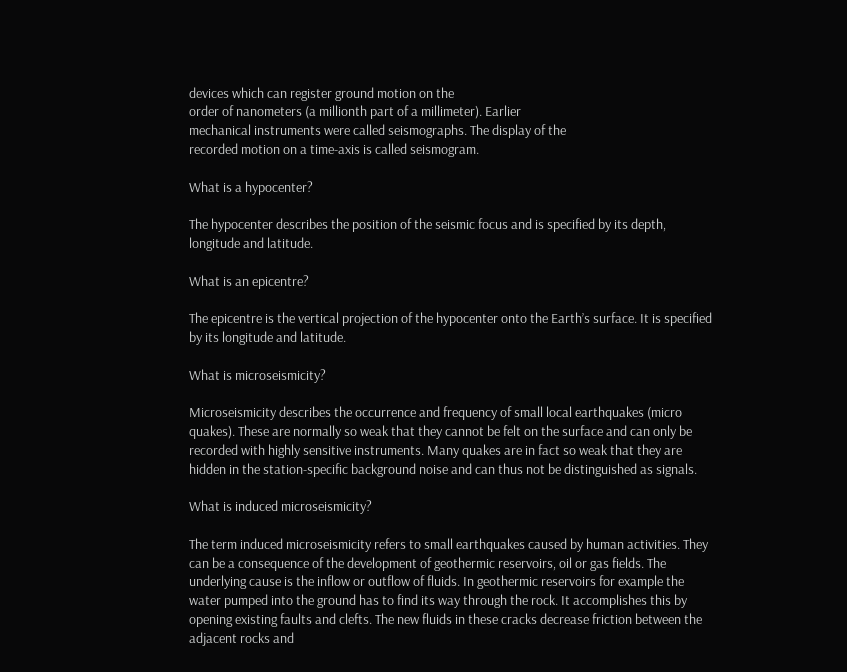devices which can register ground motion on the
order of nanometers (a millionth part of a millimeter). Earlier
mechanical instruments were called seismographs. The display of the
recorded motion on a time-axis is called seismogram.

What is a hypocenter?

The hypocenter describes the position of the seismic focus and is specified by its depth, longitude and latitude.

What is an epicentre?

The epicentre is the vertical projection of the hypocenter onto the Earth’s surface. It is specified by its longitude and latitude.

What is microseismicity?

Microseismicity describes the occurrence and frequency of small local earthquakes (micro quakes). These are normally so weak that they cannot be felt on the surface and can only be recorded with highly sensitive instruments. Many quakes are in fact so weak that they are hidden in the station-specific background noise and can thus not be distinguished as signals.

What is induced microseismicity?

The term induced microseismicity refers to small earthquakes caused by human activities. They can be a consequence of the development of geothermic reservoirs, oil or gas fields. The underlying cause is the inflow or outflow of fluids. In geothermic reservoirs for example the water pumped into the ground has to find its way through the rock. It accomplishes this by opening existing faults and clefts. The new fluids in these cracks decrease friction between the adjacent rocks and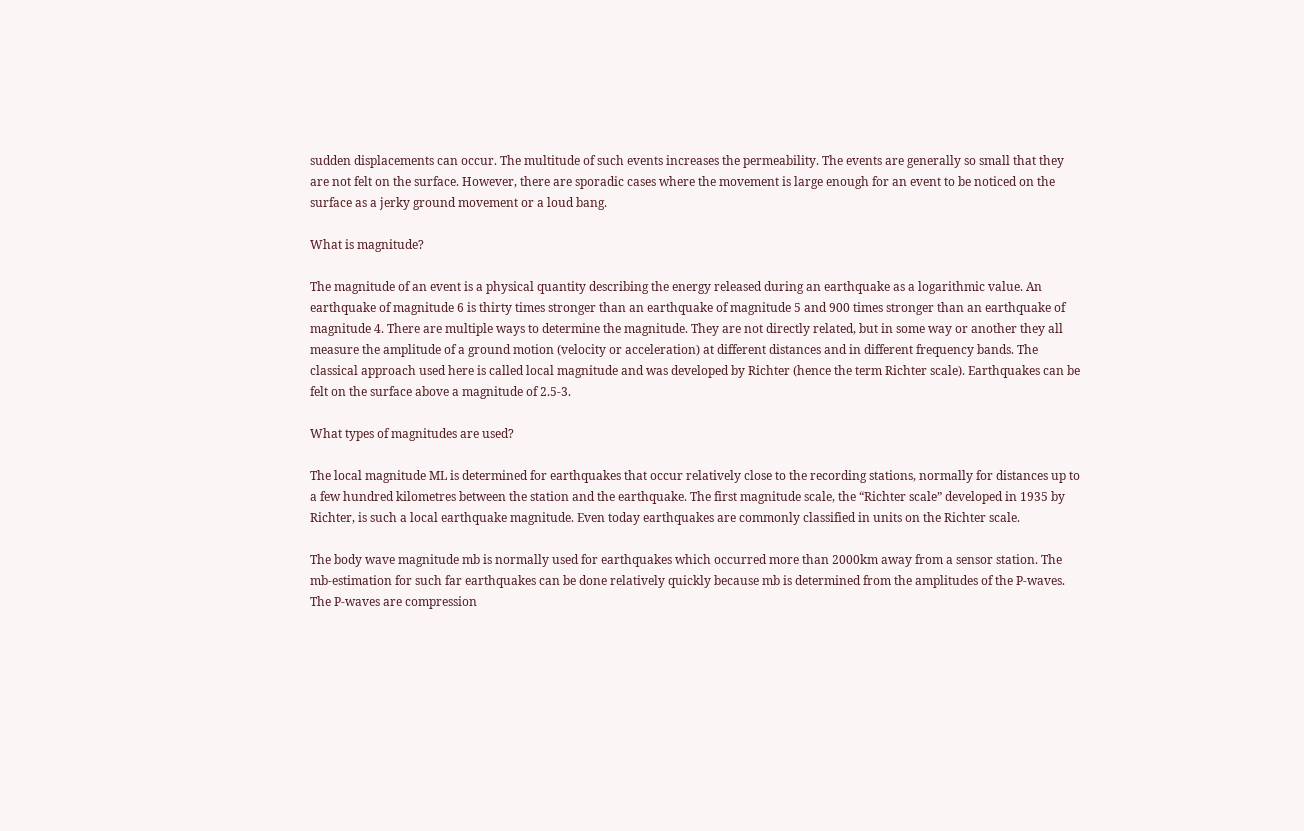sudden displacements can occur. The multitude of such events increases the permeability. The events are generally so small that they are not felt on the surface. However, there are sporadic cases where the movement is large enough for an event to be noticed on the surface as a jerky ground movement or a loud bang.

What is magnitude?

The magnitude of an event is a physical quantity describing the energy released during an earthquake as a logarithmic value. An earthquake of magnitude 6 is thirty times stronger than an earthquake of magnitude 5 and 900 times stronger than an earthquake of magnitude 4. There are multiple ways to determine the magnitude. They are not directly related, but in some way or another they all measure the amplitude of a ground motion (velocity or acceleration) at different distances and in different frequency bands. The classical approach used here is called local magnitude and was developed by Richter (hence the term Richter scale). Earthquakes can be felt on the surface above a magnitude of 2.5-3.

What types of magnitudes are used?

The local magnitude ML is determined for earthquakes that occur relatively close to the recording stations, normally for distances up to a few hundred kilometres between the station and the earthquake. The first magnitude scale, the “Richter scale” developed in 1935 by Richter, is such a local earthquake magnitude. Even today earthquakes are commonly classified in units on the Richter scale.

The body wave magnitude mb is normally used for earthquakes which occurred more than 2000km away from a sensor station. The mb-estimation for such far earthquakes can be done relatively quickly because mb is determined from the amplitudes of the P-waves. The P-waves are compression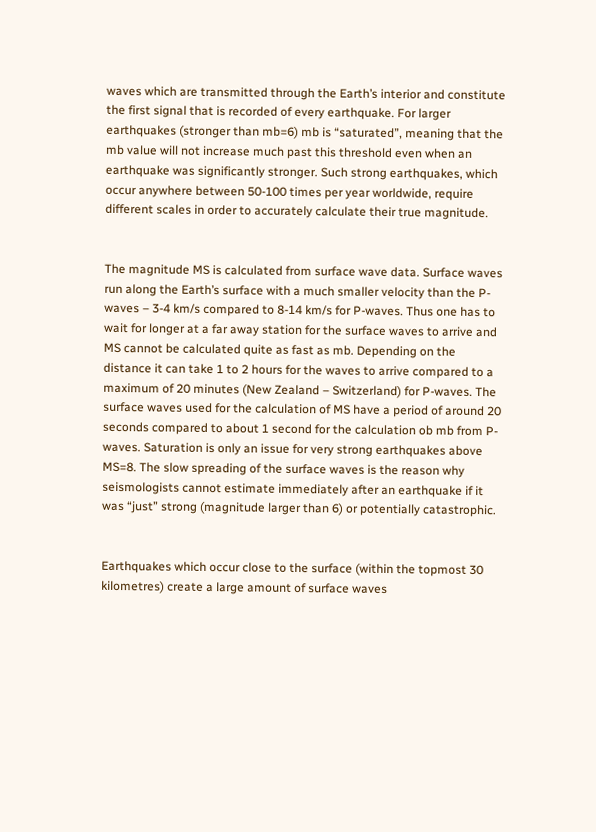waves which are transmitted through the Earth’s interior and constitute the first signal that is recorded of every earthquake. For larger earthquakes (stronger than mb=6) mb is “saturated”, meaning that the mb value will not increase much past this threshold even when an earthquake was significantly stronger. Such strong earthquakes, which occur anywhere between 50-100 times per year worldwide, require different scales in order to accurately calculate their true magnitude.


The magnitude MS is calculated from surface wave data. Surface waves run along the Earth’s surface with a much smaller velocity than the P-waves – 3-4 km/s compared to 8-14 km/s for P-waves. Thus one has to wait for longer at a far away station for the surface waves to arrive and MS cannot be calculated quite as fast as mb. Depending on the distance it can take 1 to 2 hours for the waves to arrive compared to a maximum of 20 minutes (New Zealand – Switzerland) for P-waves. The surface waves used for the calculation of MS have a period of around 20 seconds compared to about 1 second for the calculation ob mb from P-waves. Saturation is only an issue for very strong earthquakes above MS=8. The slow spreading of the surface waves is the reason why seismologists cannot estimate immediately after an earthquake if it was “just” strong (magnitude larger than 6) or potentially catastrophic.


Earthquakes which occur close to the surface (within the topmost 30 kilometres) create a large amount of surface waves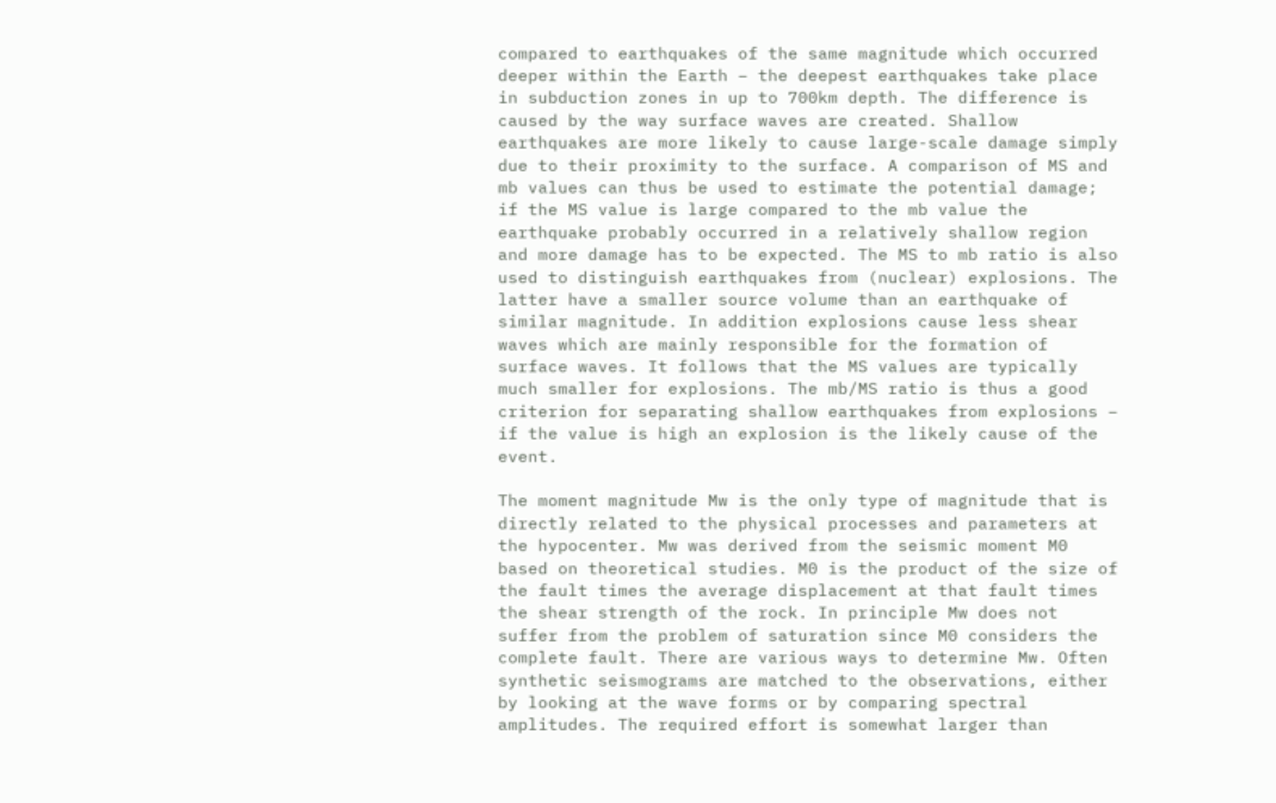compared to earthquakes of the same magnitude which occurred deeper within the Earth – the deepest earthquakes take place in subduction zones in up to 700km depth. The difference is caused by the way surface waves are created. Shallow earthquakes are more likely to cause large-scale damage simply due to their proximity to the surface. A comparison of MS and mb values can thus be used to estimate the potential damage; if the MS value is large compared to the mb value the earthquake probably occurred in a relatively shallow region and more damage has to be expected. The MS to mb ratio is also used to distinguish earthquakes from (nuclear) explosions. The latter have a smaller source volume than an earthquake of similar magnitude. In addition explosions cause less shear waves which are mainly responsible for the formation of surface waves. It follows that the MS values are typically much smaller for explosions. The mb/MS ratio is thus a good criterion for separating shallow earthquakes from explosions – if the value is high an explosion is the likely cause of the event.

The moment magnitude Mw is the only type of magnitude that is directly related to the physical processes and parameters at the hypocenter. Mw was derived from the seismic moment M0 based on theoretical studies. M0 is the product of the size of the fault times the average displacement at that fault times the shear strength of the rock. In principle Mw does not suffer from the problem of saturation since M0 considers the complete fault. There are various ways to determine Mw. Often synthetic seismograms are matched to the observations, either by looking at the wave forms or by comparing spectral amplitudes. The required effort is somewhat larger than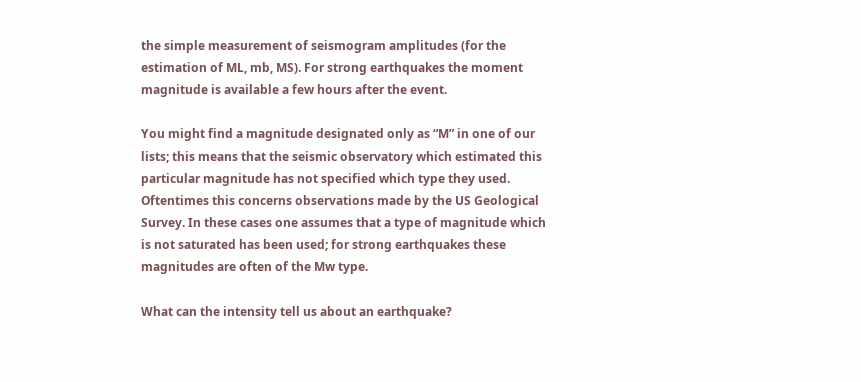the simple measurement of seismogram amplitudes (for the estimation of ML, mb, MS). For strong earthquakes the moment magnitude is available a few hours after the event.

You might find a magnitude designated only as “M” in one of our lists; this means that the seismic observatory which estimated this particular magnitude has not specified which type they used. Oftentimes this concerns observations made by the US Geological Survey. In these cases one assumes that a type of magnitude which is not saturated has been used; for strong earthquakes these magnitudes are often of the Mw type.

What can the intensity tell us about an earthquake?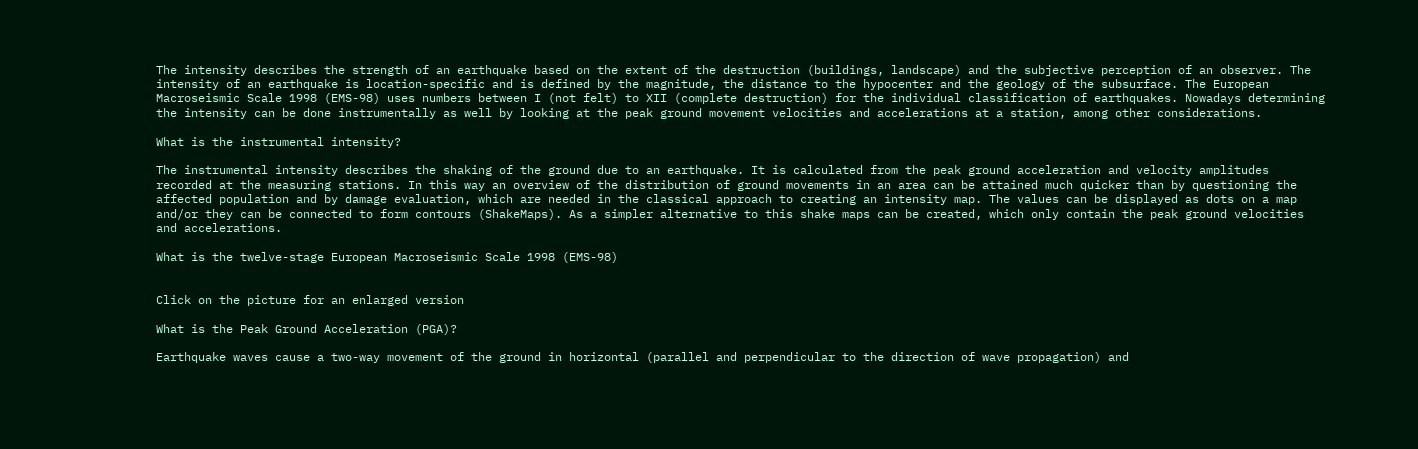The intensity describes the strength of an earthquake based on the extent of the destruction (buildings, landscape) and the subjective perception of an observer. The intensity of an earthquake is location-specific and is defined by the magnitude, the distance to the hypocenter and the geology of the subsurface. The European Macroseismic Scale 1998 (EMS-98) uses numbers between I (not felt) to XII (complete destruction) for the individual classification of earthquakes. Nowadays determining the intensity can be done instrumentally as well by looking at the peak ground movement velocities and accelerations at a station, among other considerations.

What is the instrumental intensity?

The instrumental intensity describes the shaking of the ground due to an earthquake. It is calculated from the peak ground acceleration and velocity amplitudes recorded at the measuring stations. In this way an overview of the distribution of ground movements in an area can be attained much quicker than by questioning the affected population and by damage evaluation, which are needed in the classical approach to creating an intensity map. The values can be displayed as dots on a map and/or they can be connected to form contours (ShakeMaps). As a simpler alternative to this shake maps can be created, which only contain the peak ground velocities and accelerations.

What is the twelve-stage European Macroseismic Scale 1998 (EMS-98)


Click on the picture for an enlarged version

What is the Peak Ground Acceleration (PGA)?

Earthquake waves cause a two-way movement of the ground in horizontal (parallel and perpendicular to the direction of wave propagation) and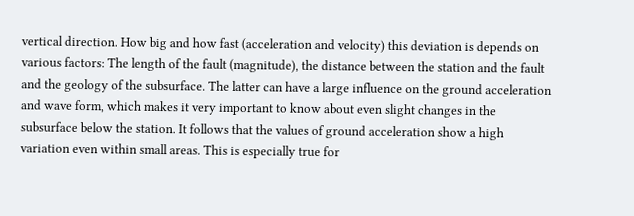vertical direction. How big and how fast (acceleration and velocity) this deviation is depends on various factors: The length of the fault (magnitude), the distance between the station and the fault and the geology of the subsurface. The latter can have a large influence on the ground acceleration and wave form, which makes it very important to know about even slight changes in the subsurface below the station. It follows that the values of ground acceleration show a high variation even within small areas. This is especially true for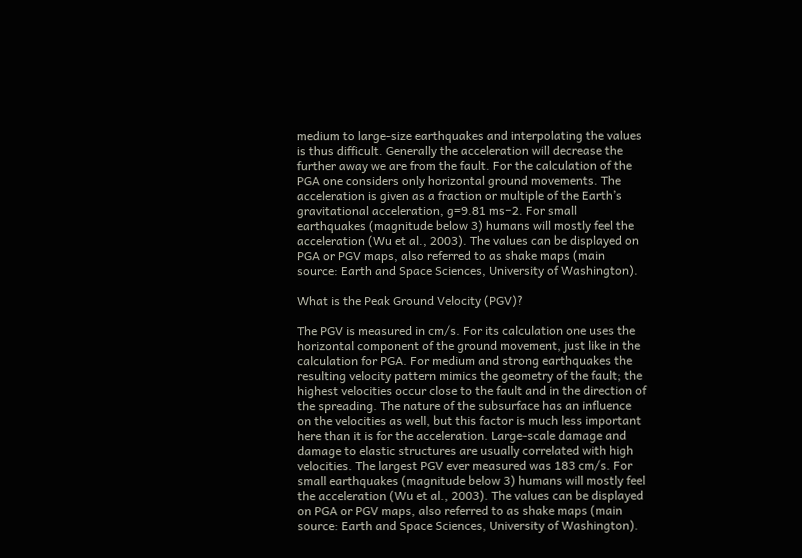medium to large-size earthquakes and interpolating the values is thus difficult. Generally the acceleration will decrease the further away we are from the fault. For the calculation of the PGA one considers only horizontal ground movements. The acceleration is given as a fraction or multiple of the Earth’s gravitational acceleration, g=9.81 ms−2. For small earthquakes (magnitude below 3) humans will mostly feel the acceleration (Wu et al., 2003). The values can be displayed on PGA or PGV maps, also referred to as shake maps (main source: Earth and Space Sciences, University of Washington).

What is the Peak Ground Velocity (PGV)?

The PGV is measured in cm/s. For its calculation one uses the horizontal component of the ground movement, just like in the calculation for PGA. For medium and strong earthquakes the resulting velocity pattern mimics the geometry of the fault; the highest velocities occur close to the fault and in the direction of the spreading. The nature of the subsurface has an influence on the velocities as well, but this factor is much less important here than it is for the acceleration. Large-scale damage and damage to elastic structures are usually correlated with high velocities. The largest PGV ever measured was 183 cm/s. For small earthquakes (magnitude below 3) humans will mostly feel the acceleration (Wu et al., 2003). The values can be displayed on PGA or PGV maps, also referred to as shake maps (main source: Earth and Space Sciences, University of Washington).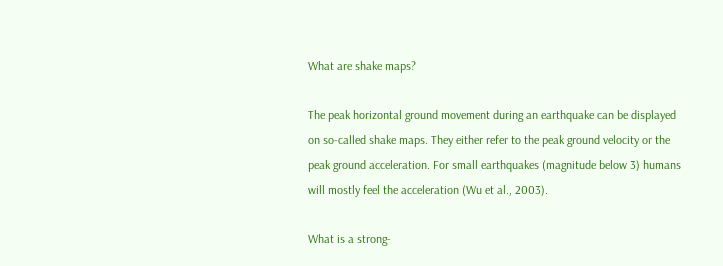What are shake maps?

The peak horizontal ground movement during an earthquake can be displayed on so-called shake maps. They either refer to the peak ground velocity or the peak ground acceleration. For small earthquakes (magnitude below 3) humans will mostly feel the acceleration (Wu et al., 2003).

What is a strong-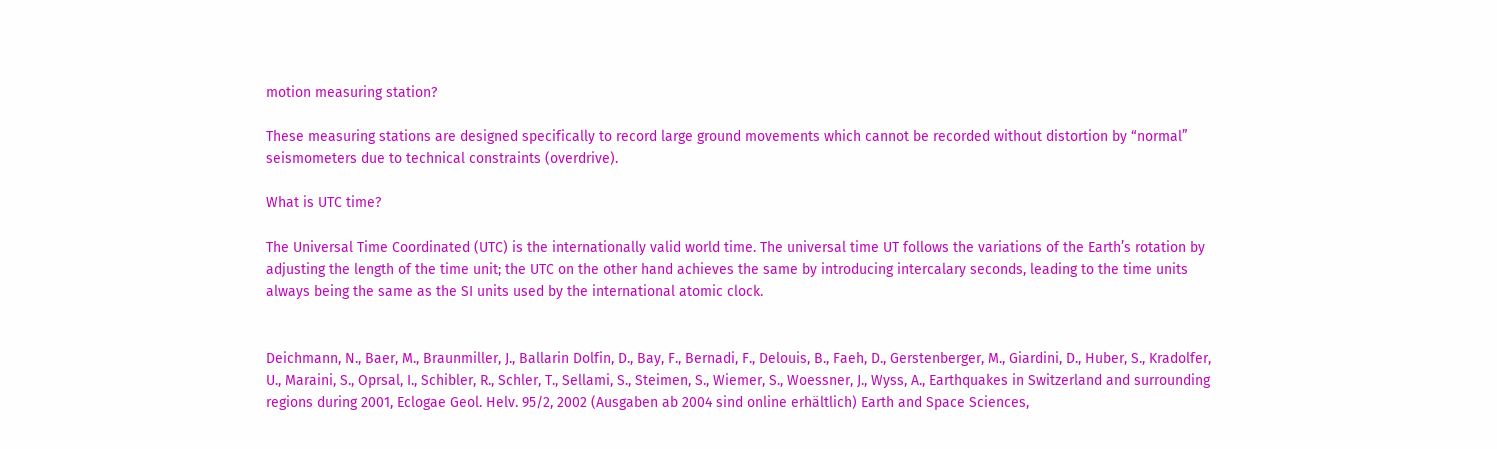motion measuring station?

These measuring stations are designed specifically to record large ground movements which cannot be recorded without distortion by “normal” seismometers due to technical constraints (overdrive).

What is UTC time?

The Universal Time Coordinated (UTC) is the internationally valid world time. The universal time UT follows the variations of the Earth’s rotation by adjusting the length of the time unit; the UTC on the other hand achieves the same by introducing intercalary seconds, leading to the time units always being the same as the SI units used by the international atomic clock.


Deichmann, N., Baer, M., Braunmiller, J., Ballarin Dolfin, D., Bay, F., Bernadi, F., Delouis, B., Faeh, D., Gerstenberger, M., Giardini, D., Huber, S., Kradolfer, U., Maraini, S., Oprsal, I., Schibler, R., Schler, T., Sellami, S., Steimen, S., Wiemer, S., Woessner, J., Wyss, A., Earthquakes in Switzerland and surrounding regions during 2001, Eclogae Geol. Helv. 95/2, 2002 (Ausgaben ab 2004 sind online erhältlich) Earth and Space Sciences,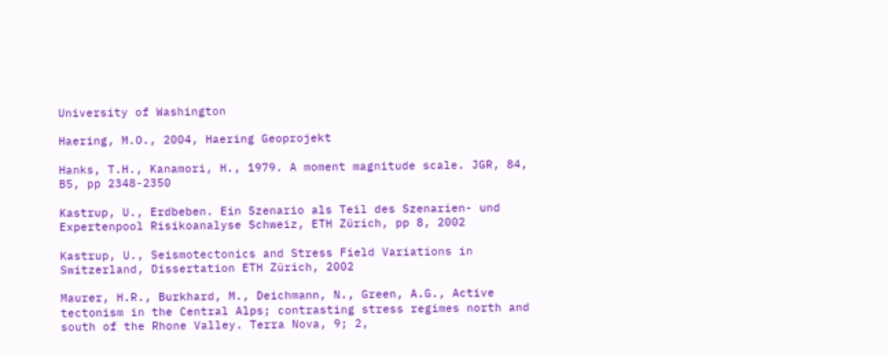University of Washington

Haering, M.O., 2004, Haering Geoprojekt

Hanks, T.H., Kanamori, H., 1979. A moment magnitude scale. JGR, 84, B5, pp 2348-2350

Kastrup, U., Erdbeben. Ein Szenario als Teil des Szenarien- und Expertenpool Risikoanalyse Schweiz, ETH Zürich, pp 8, 2002

Kastrup, U., Seismotectonics and Stress Field Variations in Switzerland, Dissertation ETH Zürich, 2002

Maurer, H.R., Burkhard, M., Deichmann, N., Green, A.G., Active tectonism in the Central Alps; contrasting stress regimes north and south of the Rhone Valley. Terra Nova, 9; 2,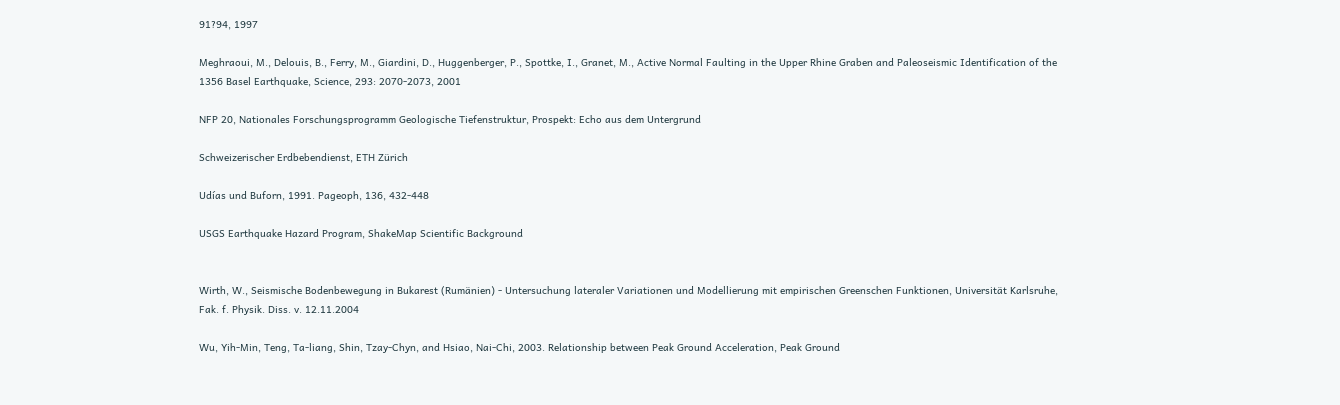91?94, 1997

Meghraoui, M., Delouis, B., Ferry, M., Giardini, D., Huggenberger, P., Spottke, I., Granet, M., Active Normal Faulting in the Upper Rhine Graben and Paleoseismic Identification of the 1356 Basel Earthquake, Science, 293: 2070-2073, 2001

NFP 20, Nationales Forschungsprogramm Geologische Tiefenstruktur, Prospekt: Echo aus dem Untergrund

Schweizerischer Erdbebendienst, ETH Zürich

Udías und Buforn, 1991. Pageoph, 136, 432-448

USGS Earthquake Hazard Program, ShakeMap Scientific Background


Wirth, W., Seismische Bodenbewegung in Bukarest (Rumänien) - Untersuchung lateraler Variationen und Modellierung mit empirischen Greenschen Funktionen, Universität Karlsruhe, Fak. f. Physik. Diss. v. 12.11.2004

Wu, Yih-Min, Teng, Ta-liang, Shin, Tzay-Chyn, and Hsiao, Nai-Chi, 2003. Relationship between Peak Ground Acceleration, Peak Ground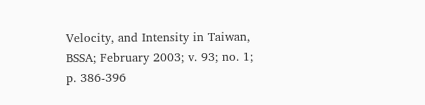Velocity, and Intensity in Taiwan, BSSA; February 2003; v. 93; no. 1; p. 386-396